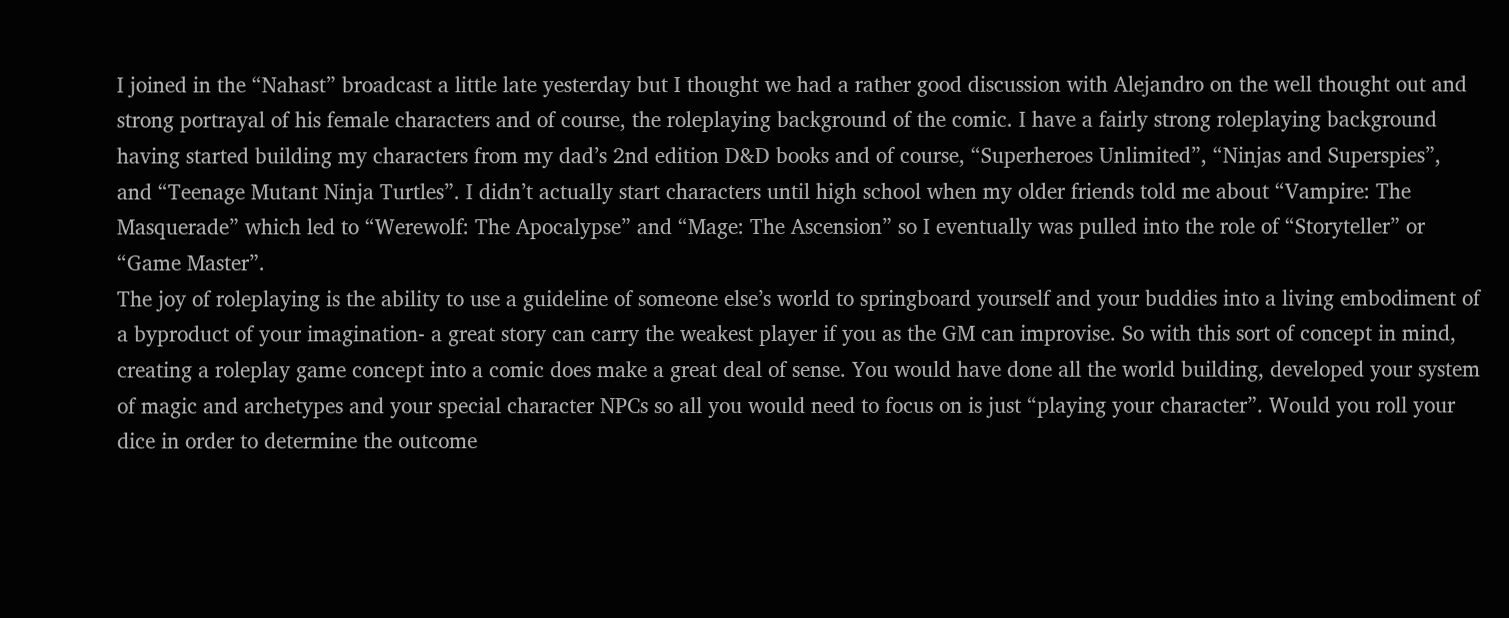I joined in the “Nahast” broadcast a little late yesterday but I thought we had a rather good discussion with Alejandro on the well thought out and strong portrayal of his female characters and of course, the roleplaying background of the comic. I have a fairly strong roleplaying background having started building my characters from my dad’s 2nd edition D&D books and of course, “Superheroes Unlimited”, “Ninjas and Superspies”, and “Teenage Mutant Ninja Turtles”. I didn’t actually start characters until high school when my older friends told me about “Vampire: The Masquerade” which led to “Werewolf: The Apocalypse” and “Mage: The Ascension” so I eventually was pulled into the role of “Storyteller” or “Game Master”.
The joy of roleplaying is the ability to use a guideline of someone else’s world to springboard yourself and your buddies into a living embodiment of a byproduct of your imagination- a great story can carry the weakest player if you as the GM can improvise. So with this sort of concept in mind, creating a roleplay game concept into a comic does make a great deal of sense. You would have done all the world building, developed your system of magic and archetypes and your special character NPCs so all you would need to focus on is just “playing your character”. Would you roll your dice in order to determine the outcome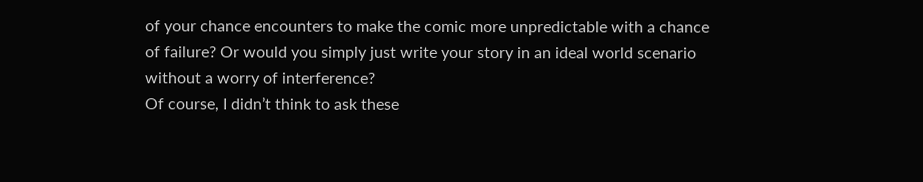of your chance encounters to make the comic more unpredictable with a chance of failure? Or would you simply just write your story in an ideal world scenario without a worry of interference?
Of course, I didn’t think to ask these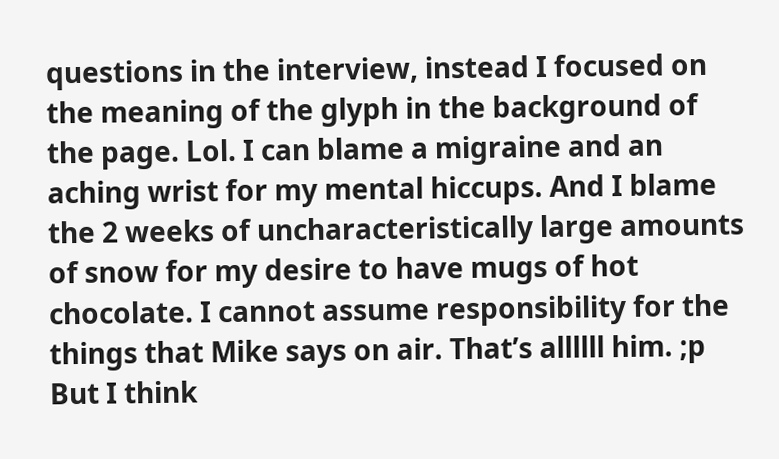questions in the interview, instead I focused on the meaning of the glyph in the background of the page. Lol. I can blame a migraine and an aching wrist for my mental hiccups. And I blame the 2 weeks of uncharacteristically large amounts of snow for my desire to have mugs of hot chocolate. I cannot assume responsibility for the things that Mike says on air. That’s allllll him. ;p
But I think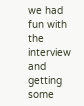we had fun with the interview and getting some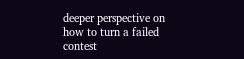deeper perspective on how to turn a failed contest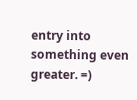entry into something even greater. =)